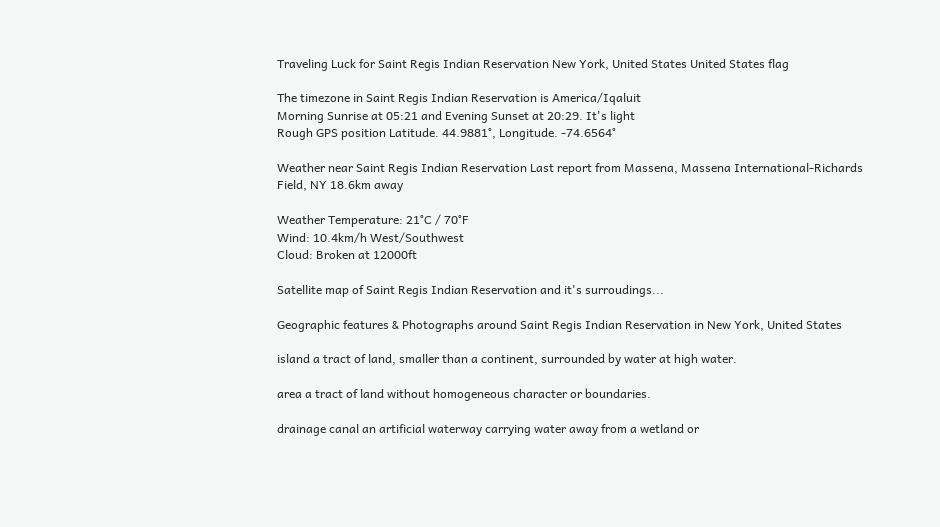Traveling Luck for Saint Regis Indian Reservation New York, United States United States flag

The timezone in Saint Regis Indian Reservation is America/Iqaluit
Morning Sunrise at 05:21 and Evening Sunset at 20:29. It's light
Rough GPS position Latitude. 44.9881°, Longitude. -74.6564°

Weather near Saint Regis Indian Reservation Last report from Massena, Massena International-Richards Field, NY 18.6km away

Weather Temperature: 21°C / 70°F
Wind: 10.4km/h West/Southwest
Cloud: Broken at 12000ft

Satellite map of Saint Regis Indian Reservation and it's surroudings...

Geographic features & Photographs around Saint Regis Indian Reservation in New York, United States

island a tract of land, smaller than a continent, surrounded by water at high water.

area a tract of land without homogeneous character or boundaries.

drainage canal an artificial waterway carrying water away from a wetland or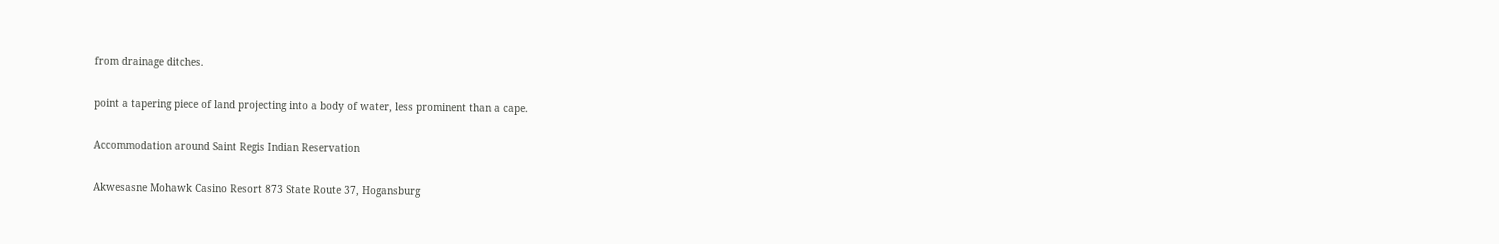from drainage ditches.

point a tapering piece of land projecting into a body of water, less prominent than a cape.

Accommodation around Saint Regis Indian Reservation

Akwesasne Mohawk Casino Resort 873 State Route 37, Hogansburg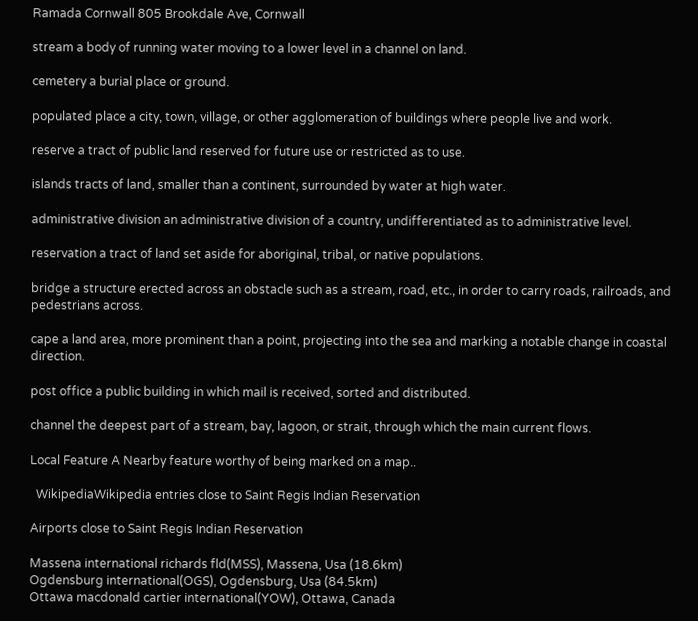Ramada Cornwall 805 Brookdale Ave, Cornwall

stream a body of running water moving to a lower level in a channel on land.

cemetery a burial place or ground.

populated place a city, town, village, or other agglomeration of buildings where people live and work.

reserve a tract of public land reserved for future use or restricted as to use.

islands tracts of land, smaller than a continent, surrounded by water at high water.

administrative division an administrative division of a country, undifferentiated as to administrative level.

reservation a tract of land set aside for aboriginal, tribal, or native populations.

bridge a structure erected across an obstacle such as a stream, road, etc., in order to carry roads, railroads, and pedestrians across.

cape a land area, more prominent than a point, projecting into the sea and marking a notable change in coastal direction.

post office a public building in which mail is received, sorted and distributed.

channel the deepest part of a stream, bay, lagoon, or strait, through which the main current flows.

Local Feature A Nearby feature worthy of being marked on a map..

  WikipediaWikipedia entries close to Saint Regis Indian Reservation

Airports close to Saint Regis Indian Reservation

Massena international richards fld(MSS), Massena, Usa (18.6km)
Ogdensburg international(OGS), Ogdensburg, Usa (84.5km)
Ottawa macdonald cartier international(YOW), Ottawa, Canada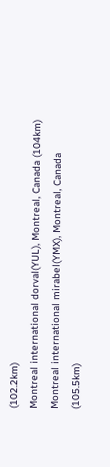(102.2km)
Montreal international dorval(YUL), Montreal, Canada (104km)
Montreal international mirabel(YMX), Montreal, Canada (105.5km)